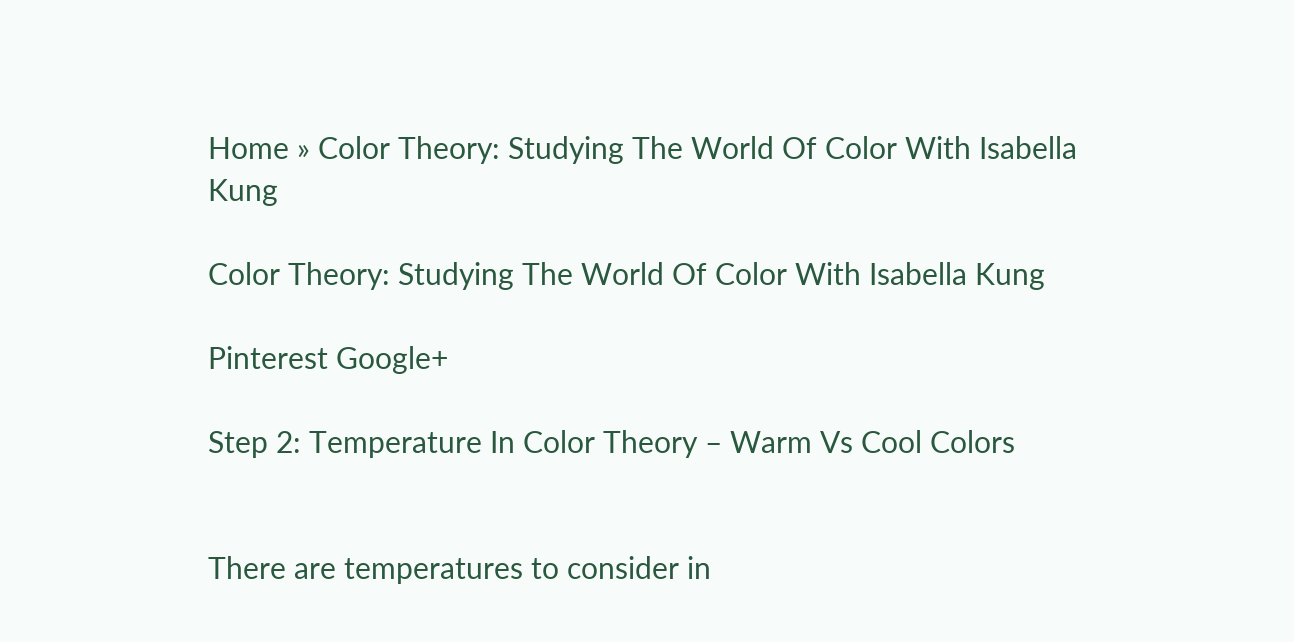Home » Color Theory: Studying The World Of Color With Isabella Kung

Color Theory: Studying The World Of Color With Isabella Kung

Pinterest Google+

Step 2: Temperature In Color Theory – Warm Vs Cool Colors


There are temperatures to consider in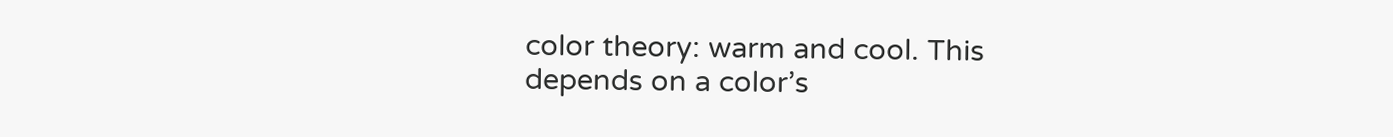color theory: warm and cool. This depends on a color’s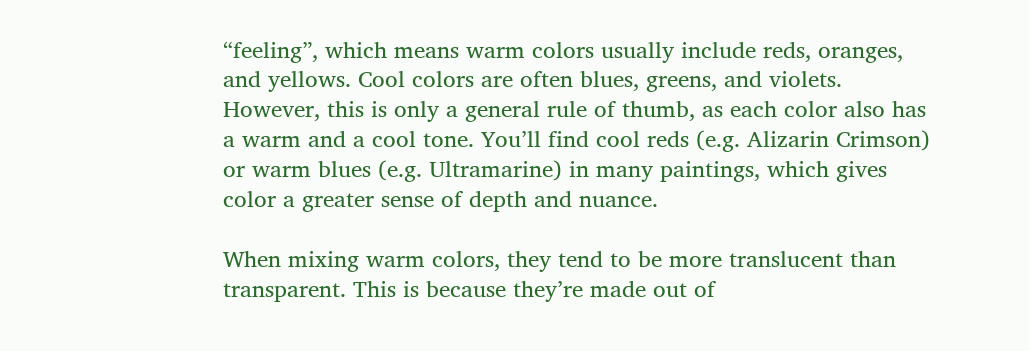“feeling”, which means warm colors usually include reds, oranges, and yellows. Cool colors are often blues, greens, and violets. However, this is only a general rule of thumb, as each color also has a warm and a cool tone. You’ll find cool reds (e.g. Alizarin Crimson) or warm blues (e.g. Ultramarine) in many paintings, which gives color a greater sense of depth and nuance.

When mixing warm colors, they tend to be more translucent than transparent. This is because they’re made out of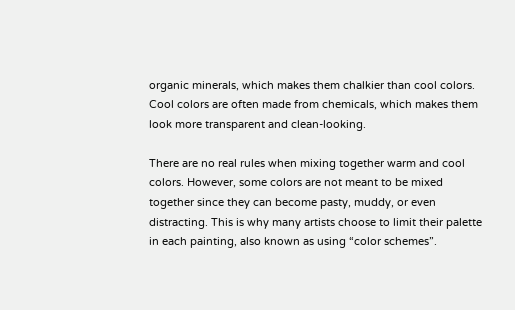organic minerals, which makes them chalkier than cool colors. Cool colors are often made from chemicals, which makes them look more transparent and clean-looking.

There are no real rules when mixing together warm and cool colors. However, some colors are not meant to be mixed together since they can become pasty, muddy, or even distracting. This is why many artists choose to limit their palette in each painting, also known as using “color schemes”.